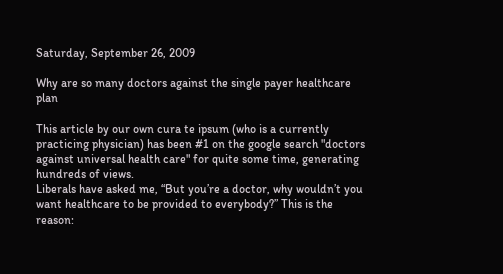Saturday, September 26, 2009

Why are so many doctors against the single payer healthcare plan

This article by our own cura te ipsum (who is a currently practicing physician) has been #1 on the google search "doctors against universal health care" for quite some time, generating hundreds of views.
Liberals have asked me, “But you’re a doctor, why wouldn’t you want healthcare to be provided to everybody?” This is the reason: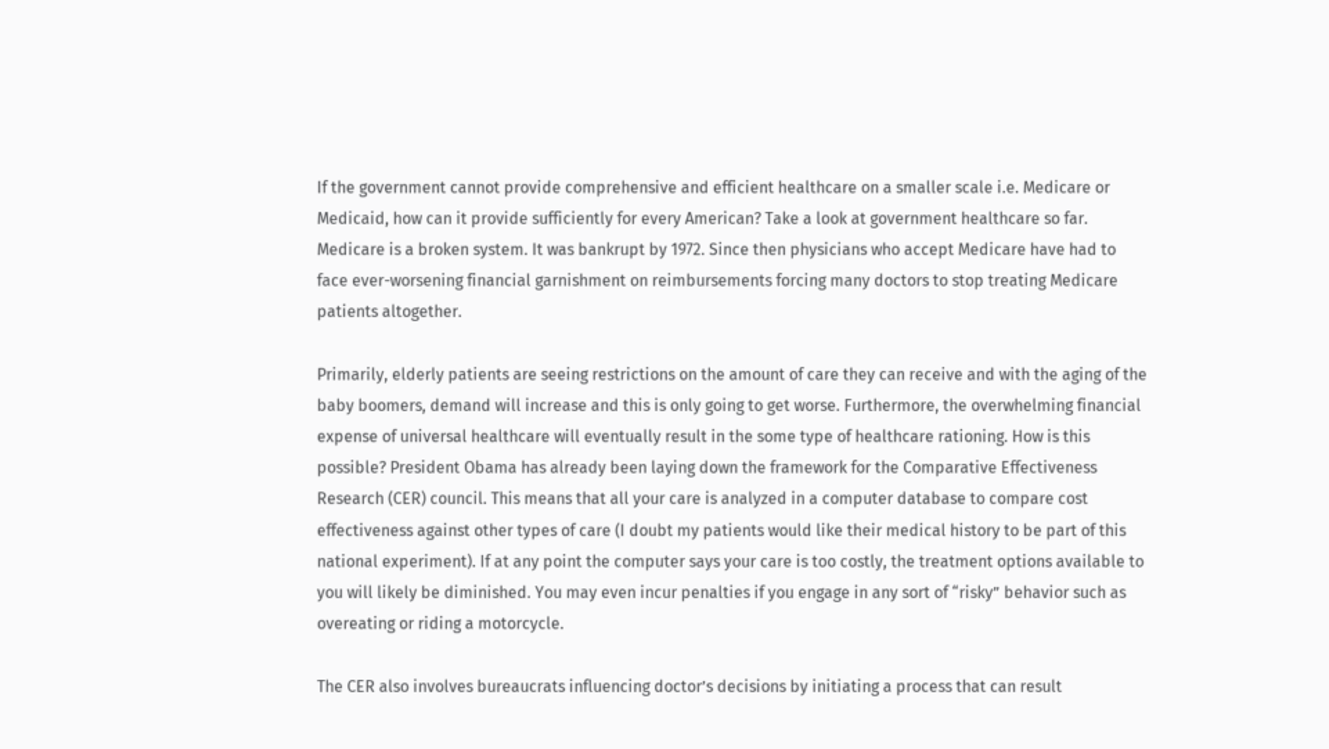If the government cannot provide comprehensive and efficient healthcare on a smaller scale i.e. Medicare or Medicaid, how can it provide sufficiently for every American? Take a look at government healthcare so far. Medicare is a broken system. It was bankrupt by 1972. Since then physicians who accept Medicare have had to face ever-worsening financial garnishment on reimbursements forcing many doctors to stop treating Medicare patients altogether.

Primarily, elderly patients are seeing restrictions on the amount of care they can receive and with the aging of the baby boomers, demand will increase and this is only going to get worse. Furthermore, the overwhelming financial expense of universal healthcare will eventually result in the some type of healthcare rationing. How is this possible? President Obama has already been laying down the framework for the Comparative Effectiveness Research (CER) council. This means that all your care is analyzed in a computer database to compare cost effectiveness against other types of care (I doubt my patients would like their medical history to be part of this national experiment). If at any point the computer says your care is too costly, the treatment options available to you will likely be diminished. You may even incur penalties if you engage in any sort of “risky” behavior such as overeating or riding a motorcycle.

The CER also involves bureaucrats influencing doctor’s decisions by initiating a process that can result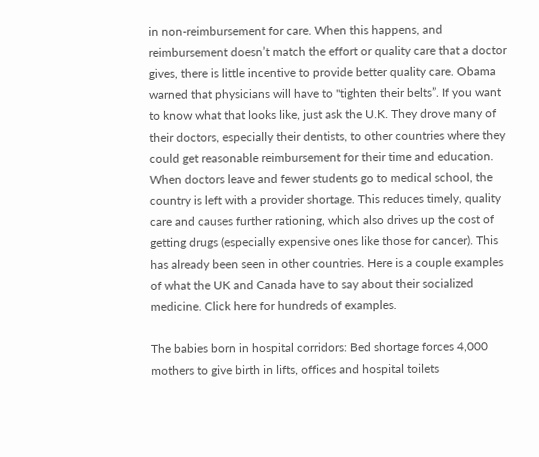in non-reimbursement for care. When this happens, and reimbursement doesn’t match the effort or quality care that a doctor gives, there is little incentive to provide better quality care. Obama warned that physicians will have to "tighten their belts”. If you want to know what that looks like, just ask the U.K. They drove many of their doctors, especially their dentists, to other countries where they could get reasonable reimbursement for their time and education. When doctors leave and fewer students go to medical school, the country is left with a provider shortage. This reduces timely, quality care and causes further rationing, which also drives up the cost of getting drugs (especially expensive ones like those for cancer). This has already been seen in other countries. Here is a couple examples of what the UK and Canada have to say about their socialized medicine. Click here for hundreds of examples.

The babies born in hospital corridors: Bed shortage forces 4,000 mothers to give birth in lifts, offices and hospital toilets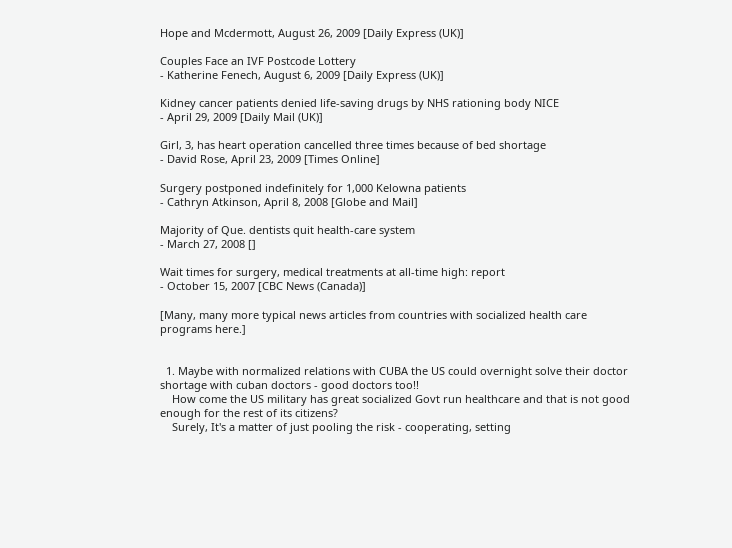Hope and Mcdermott, August 26, 2009 [Daily Express (UK)]

Couples Face an IVF Postcode Lottery
- Katherine Fenech, August 6, 2009 [Daily Express (UK)]

Kidney cancer patients denied life-saving drugs by NHS rationing body NICE
- April 29, 2009 [Daily Mail (UK)]

Girl, 3, has heart operation cancelled three times because of bed shortage
- David Rose, April 23, 2009 [Times Online]

Surgery postponed indefinitely for 1,000 Kelowna patients
- Cathryn Atkinson, April 8, 2008 [Globe and Mail]

Majority of Que. dentists quit health-care system
- March 27, 2008 []

Wait times for surgery, medical treatments at all-time high: report
- October 15, 2007 [CBC News (Canada)]

[Many, many more typical news articles from countries with socialized health care programs here.]


  1. Maybe with normalized relations with CUBA the US could overnight solve their doctor shortage with cuban doctors - good doctors too!!
    How come the US military has great socialized Govt run healthcare and that is not good enough for the rest of its citizens?
    Surely, It's a matter of just pooling the risk - cooperating, setting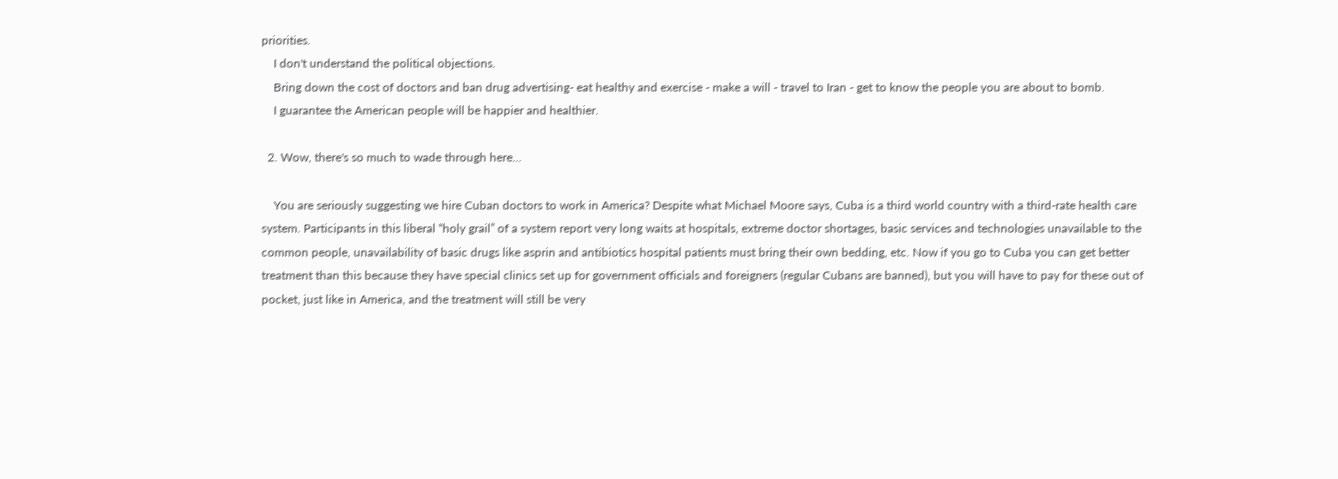priorities.
    I don't understand the political objections.
    Bring down the cost of doctors and ban drug advertising- eat healthy and exercise - make a will - travel to Iran - get to know the people you are about to bomb.
    I guarantee the American people will be happier and healthier.

  2. Wow, there's so much to wade through here...

    You are seriously suggesting we hire Cuban doctors to work in America? Despite what Michael Moore says, Cuba is a third world country with a third-rate health care system. Participants in this liberal “holy grail” of a system report very long waits at hospitals, extreme doctor shortages, basic services and technologies unavailable to the common people, unavailability of basic drugs like asprin and antibiotics hospital patients must bring their own bedding, etc. Now if you go to Cuba you can get better treatment than this because they have special clinics set up for government officials and foreigners (regular Cubans are banned), but you will have to pay for these out of pocket, just like in America, and the treatment will still be very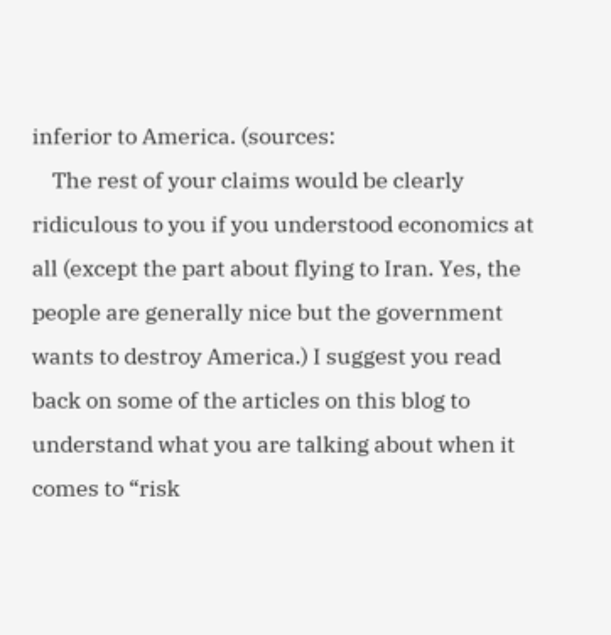inferior to America. (sources:
    The rest of your claims would be clearly ridiculous to you if you understood economics at all (except the part about flying to Iran. Yes, the people are generally nice but the government wants to destroy America.) I suggest you read back on some of the articles on this blog to understand what you are talking about when it comes to “risk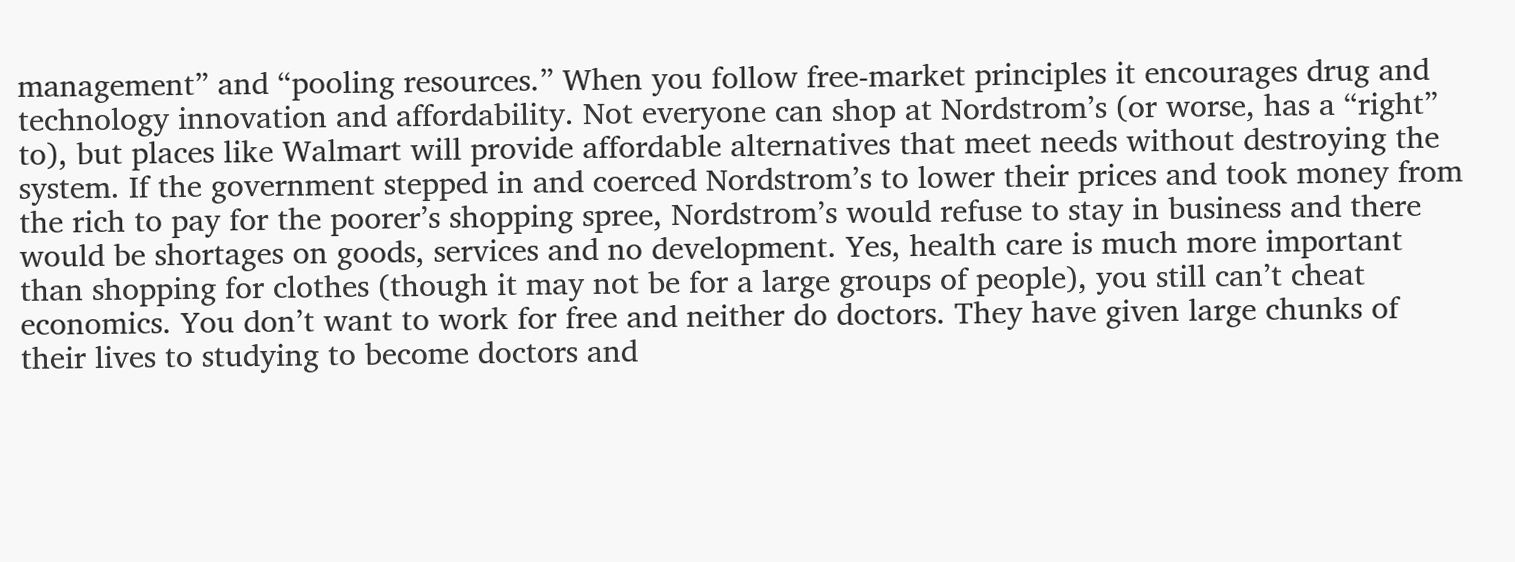management” and “pooling resources.” When you follow free-market principles it encourages drug and technology innovation and affordability. Not everyone can shop at Nordstrom’s (or worse, has a “right” to), but places like Walmart will provide affordable alternatives that meet needs without destroying the system. If the government stepped in and coerced Nordstrom’s to lower their prices and took money from the rich to pay for the poorer’s shopping spree, Nordstrom’s would refuse to stay in business and there would be shortages on goods, services and no development. Yes, health care is much more important than shopping for clothes (though it may not be for a large groups of people), you still can’t cheat economics. You don’t want to work for free and neither do doctors. They have given large chunks of their lives to studying to become doctors and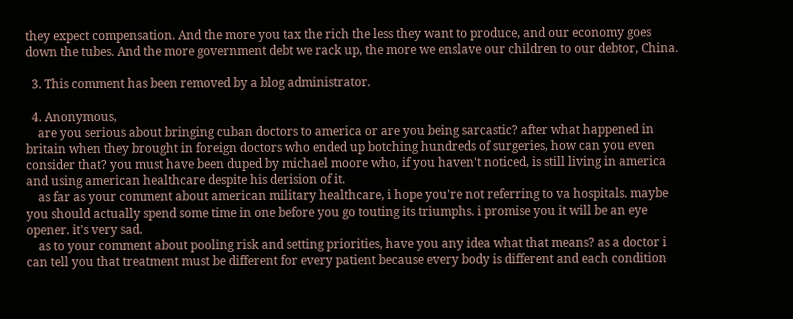they expect compensation. And the more you tax the rich the less they want to produce, and our economy goes down the tubes. And the more government debt we rack up, the more we enslave our children to our debtor, China.

  3. This comment has been removed by a blog administrator.

  4. Anonymous,
    are you serious about bringing cuban doctors to america or are you being sarcastic? after what happened in britain when they brought in foreign doctors who ended up botching hundreds of surgeries, how can you even consider that? you must have been duped by michael moore who, if you haven't noticed, is still living in america and using american healthcare despite his derision of it.
    as far as your comment about american military healthcare, i hope you're not referring to va hospitals. maybe you should actually spend some time in one before you go touting its triumphs. i promise you it will be an eye opener. it's very sad.
    as to your comment about pooling risk and setting priorities, have you any idea what that means? as a doctor i can tell you that treatment must be different for every patient because every body is different and each condition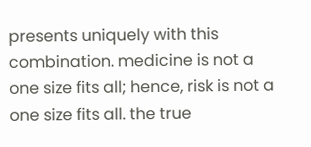presents uniquely with this combination. medicine is not a one size fits all; hence, risk is not a one size fits all. the true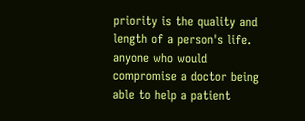priority is the quality and length of a person's life. anyone who would compromise a doctor being able to help a patient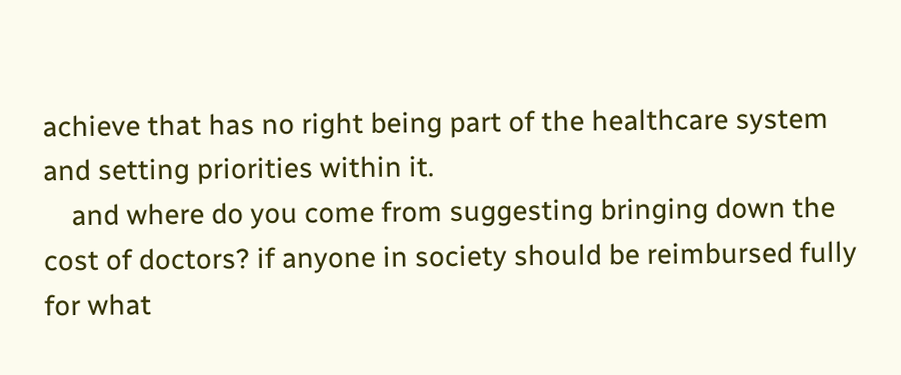achieve that has no right being part of the healthcare system and setting priorities within it.
    and where do you come from suggesting bringing down the cost of doctors? if anyone in society should be reimbursed fully for what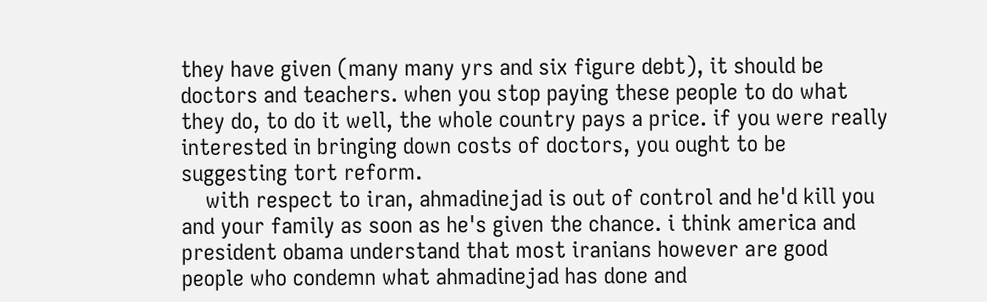they have given (many many yrs and six figure debt), it should be doctors and teachers. when you stop paying these people to do what they do, to do it well, the whole country pays a price. if you were really interested in bringing down costs of doctors, you ought to be suggesting tort reform.
    with respect to iran, ahmadinejad is out of control and he'd kill you and your family as soon as he's given the chance. i think america and president obama understand that most iranians however are good people who condemn what ahmadinejad has done and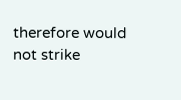therefore would not strike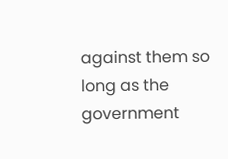against them so long as the government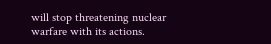will stop threatening nuclear warfare with its actions.